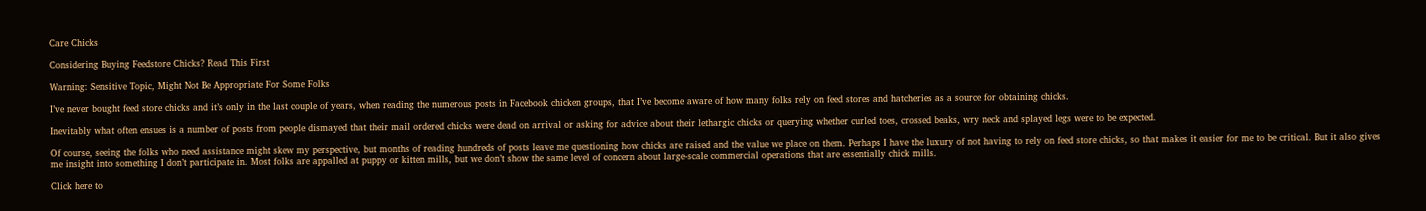Care Chicks

Considering Buying Feedstore Chicks? Read This First

Warning: Sensitive Topic, Might Not Be Appropriate For Some Folks

I’ve never bought feed store chicks and it’s only in the last couple of years, when reading the numerous posts in Facebook chicken groups, that I’ve become aware of how many folks rely on feed stores and hatcheries as a source for obtaining chicks.

Inevitably what often ensues is a number of posts from people dismayed that their mail ordered chicks were dead on arrival or asking for advice about their lethargic chicks or querying whether curled toes, crossed beaks, wry neck and splayed legs were to be expected.

Of course, seeing the folks who need assistance might skew my perspective, but months of reading hundreds of posts leave me questioning how chicks are raised and the value we place on them. Perhaps I have the luxury of not having to rely on feed store chicks, so that makes it easier for me to be critical. But it also gives me insight into something I don’t participate in. Most folks are appalled at puppy or kitten mills, but we don’t show the same level of concern about large-scale commercial operations that are essentially chick mills.

Click here to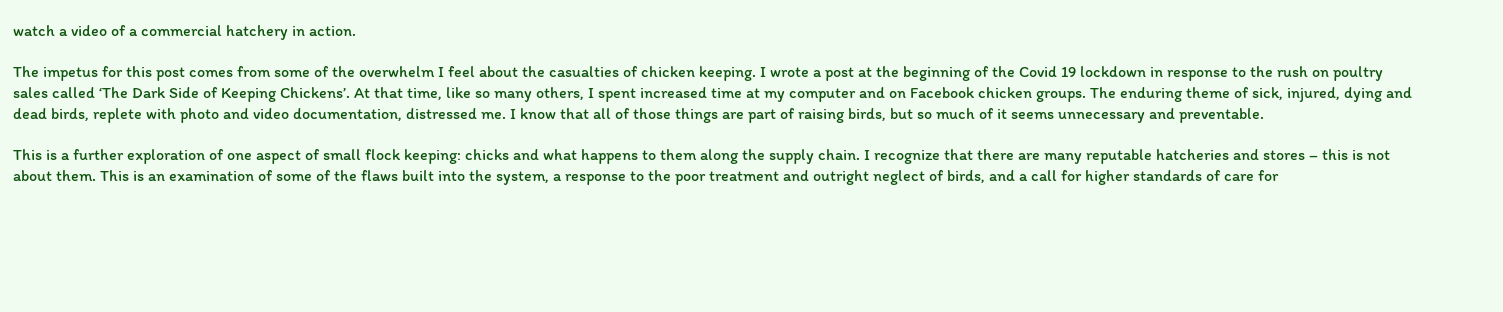watch a video of a commercial hatchery in action.

The impetus for this post comes from some of the overwhelm I feel about the casualties of chicken keeping. I wrote a post at the beginning of the Covid 19 lockdown in response to the rush on poultry sales called ‘The Dark Side of Keeping Chickens’. At that time, like so many others, I spent increased time at my computer and on Facebook chicken groups. The enduring theme of sick, injured, dying and dead birds, replete with photo and video documentation, distressed me. I know that all of those things are part of raising birds, but so much of it seems unnecessary and preventable.

This is a further exploration of one aspect of small flock keeping: chicks and what happens to them along the supply chain. I recognize that there are many reputable hatcheries and stores – this is not about them. This is an examination of some of the flaws built into the system, a response to the poor treatment and outright neglect of birds, and a call for higher standards of care for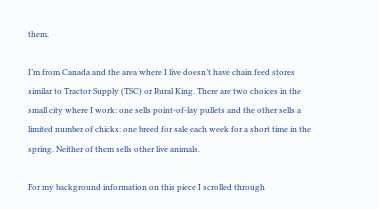them.

I’m from Canada and the area where I live doesn’t have chain feed stores similar to Tractor Supply (TSC) or Rural King. There are two choices in the small city where I work: one sells point-of-lay pullets and the other sells a limited number of chicks: one breed for sale each week for a short time in the spring. Neither of them sells other live animals.

For my background information on this piece I scrolled through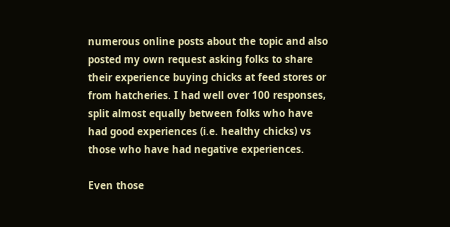numerous online posts about the topic and also posted my own request asking folks to share their experience buying chicks at feed stores or from hatcheries. I had well over 100 responses, split almost equally between folks who have had good experiences (i.e. healthy chicks) vs those who have had negative experiences.

Even those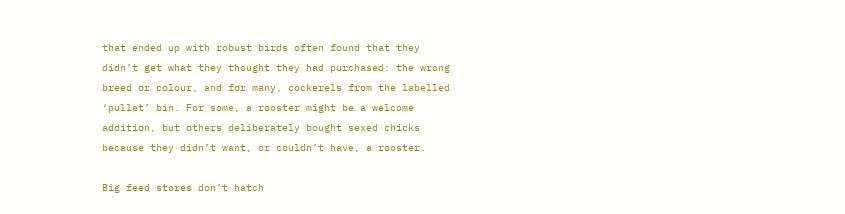that ended up with robust birds often found that they didn’t get what they thought they had purchased: the wrong breed or colour, and for many, cockerels from the labelled ‘pullet’ bin. For some, a rooster might be a welcome addition, but others deliberately bought sexed chicks because they didn’t want, or couldn’t have, a rooster.

Big feed stores don’t hatch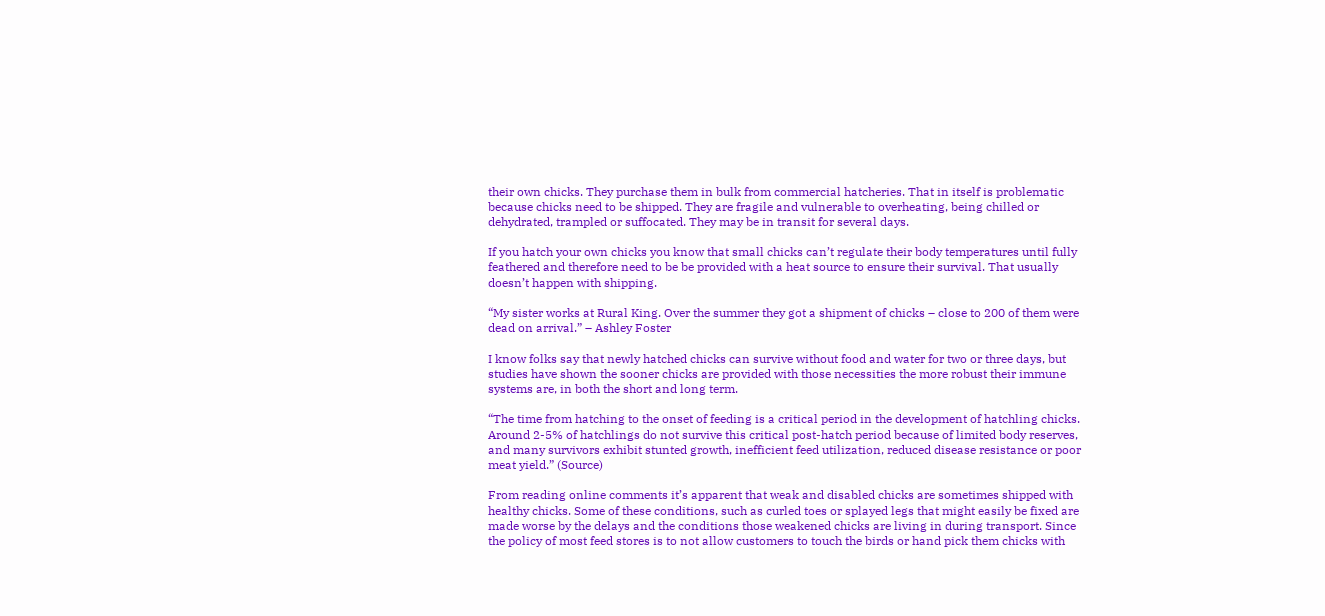their own chicks. They purchase them in bulk from commercial hatcheries. That in itself is problematic because chicks need to be shipped. They are fragile and vulnerable to overheating, being chilled or dehydrated, trampled or suffocated. They may be in transit for several days.

If you hatch your own chicks you know that small chicks can’t regulate their body temperatures until fully feathered and therefore need to be be provided with a heat source to ensure their survival. That usually doesn’t happen with shipping.

“My sister works at Rural King. Over the summer they got a shipment of chicks – close to 200 of them were dead on arrival.” – Ashley Foster

I know folks say that newly hatched chicks can survive without food and water for two or three days, but studies have shown the sooner chicks are provided with those necessities the more robust their immune systems are, in both the short and long term.

“The time from hatching to the onset of feeding is a critical period in the development of hatchling chicks. Around 2-5% of hatchlings do not survive this critical post-hatch period because of limited body reserves, and many survivors exhibit stunted growth, inefficient feed utilization, reduced disease resistance or poor meat yield.” (Source)

From reading online comments it’s apparent that weak and disabled chicks are sometimes shipped with healthy chicks. Some of these conditions, such as curled toes or splayed legs that might easily be fixed are made worse by the delays and the conditions those weakened chicks are living in during transport. Since the policy of most feed stores is to not allow customers to touch the birds or hand pick them chicks with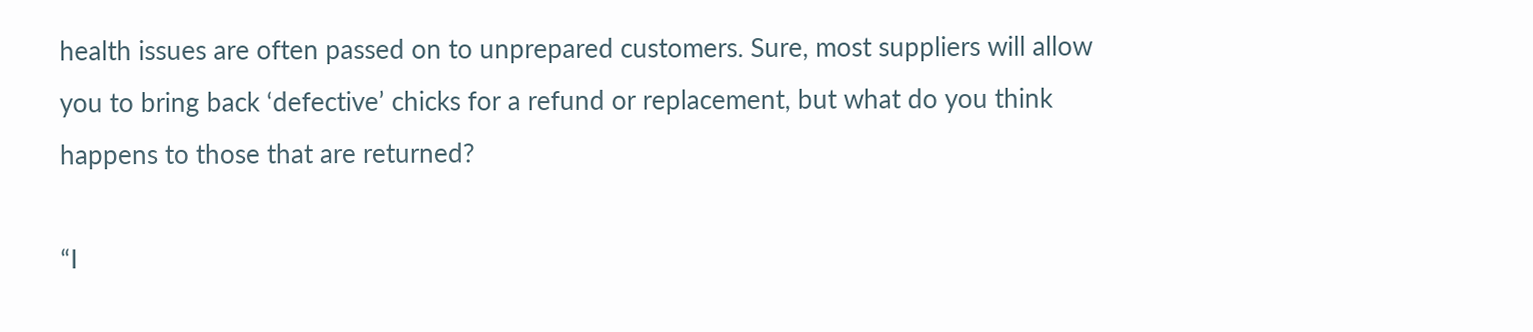health issues are often passed on to unprepared customers. Sure, most suppliers will allow you to bring back ‘defective’ chicks for a refund or replacement, but what do you think happens to those that are returned?

“I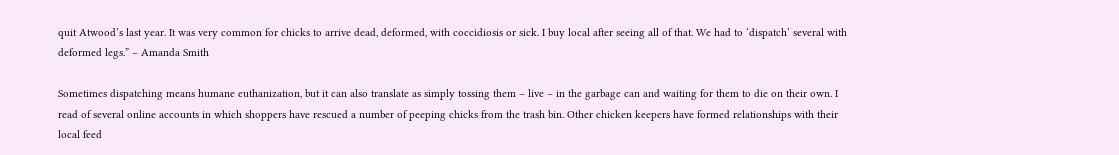quit Atwood’s last year. It was very common for chicks to arrive dead, deformed, with coccidiosis or sick. I buy local after seeing all of that. We had to ‘dispatch’ several with deformed legs.” – Amanda Smith

Sometimes dispatching means humane euthanization, but it can also translate as simply tossing them – live – in the garbage can and waiting for them to die on their own. I read of several online accounts in which shoppers have rescued a number of peeping chicks from the trash bin. Other chicken keepers have formed relationships with their local feed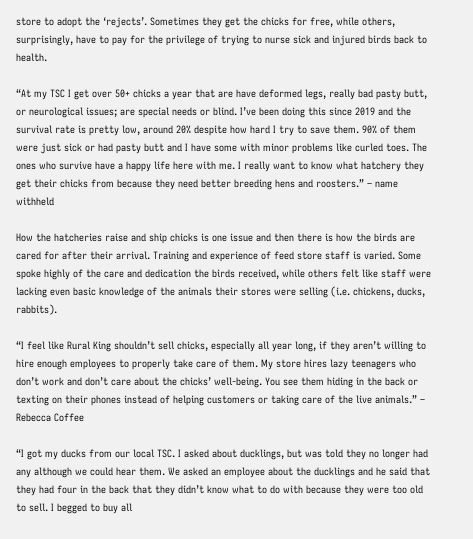store to adopt the ‘rejects’. Sometimes they get the chicks for free, while others, surprisingly, have to pay for the privilege of trying to nurse sick and injured birds back to health.

“At my TSC I get over 50+ chicks a year that are have deformed legs, really bad pasty butt, or neurological issues; are special needs or blind. I’ve been doing this since 2019 and the survival rate is pretty low, around 20% despite how hard I try to save them. 90% of them were just sick or had pasty butt and I have some with minor problems like curled toes. The ones who survive have a happy life here with me. I really want to know what hatchery they get their chicks from because they need better breeding hens and roosters.” – name withheld

How the hatcheries raise and ship chicks is one issue and then there is how the birds are cared for after their arrival. Training and experience of feed store staff is varied. Some spoke highly of the care and dedication the birds received, while others felt like staff were lacking even basic knowledge of the animals their stores were selling (i.e. chickens, ducks, rabbits).

“I feel like Rural King shouldn’t sell chicks, especially all year long, if they aren’t willing to hire enough employees to properly take care of them. My store hires lazy teenagers who don’t work and don’t care about the chicks’ well-being. You see them hiding in the back or texting on their phones instead of helping customers or taking care of the live animals.” – Rebecca Coffee

“I got my ducks from our local TSC. I asked about ducklings, but was told they no longer had any although we could hear them. We asked an employee about the ducklings and he said that they had four in the back that they didn’t know what to do with because they were too old to sell. I begged to buy all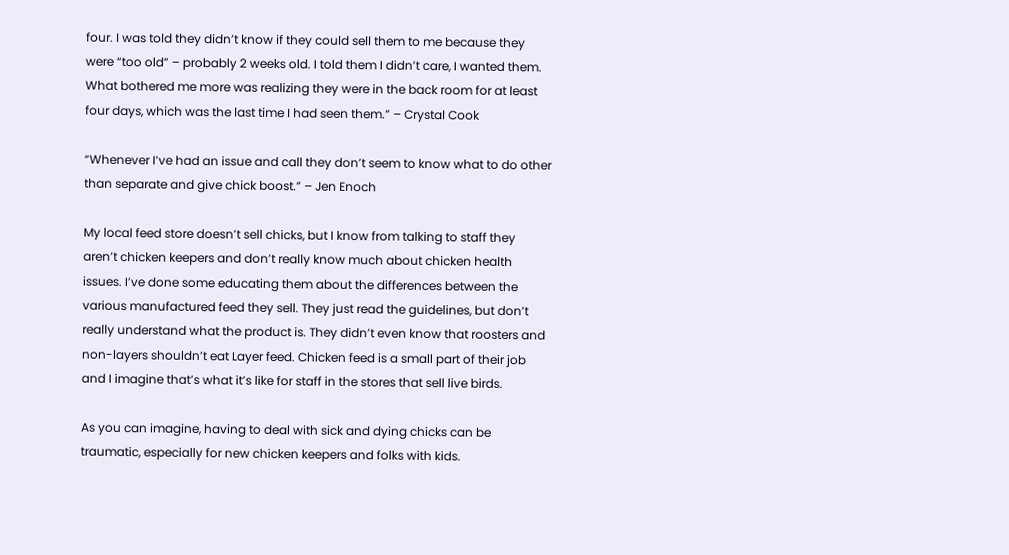four. I was told they didn’t know if they could sell them to me because they were “too old” – probably 2 weeks old. I told them I didn’t care, I wanted them. What bothered me more was realizing they were in the back room for at least four days, which was the last time I had seen them.” – Crystal Cook

“Whenever I’ve had an issue and call they don’t seem to know what to do other than separate and give chick boost.” – Jen Enoch

My local feed store doesn’t sell chicks, but I know from talking to staff they aren’t chicken keepers and don’t really know much about chicken health issues. I’ve done some educating them about the differences between the various manufactured feed they sell. They just read the guidelines, but don’t really understand what the product is. They didn’t even know that roosters and non-layers shouldn’t eat Layer feed. Chicken feed is a small part of their job and I imagine that’s what it’s like for staff in the stores that sell live birds.

As you can imagine, having to deal with sick and dying chicks can be traumatic, especially for new chicken keepers and folks with kids.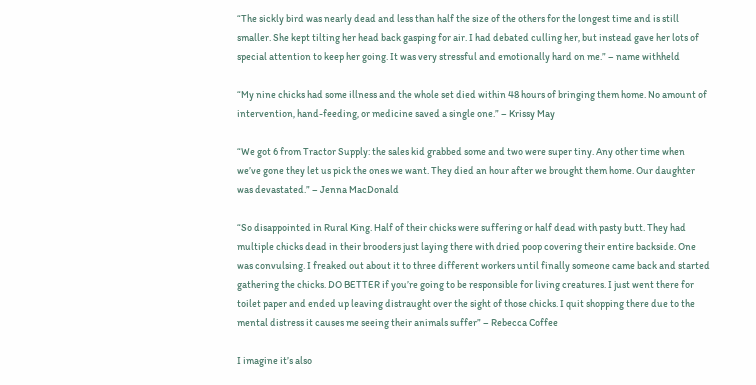“The sickly bird was nearly dead and less than half the size of the others for the longest time and is still smaller. She kept tilting her head back gasping for air. I had debated culling her, but instead gave her lots of special attention to keep her going. It was very stressful and emotionally hard on me.” – name withheld

“My nine chicks had some illness and the whole set died within 48 hours of bringing them home. No amount of intervention, hand-feeding, or medicine saved a single one.” – Krissy May

“We got 6 from Tractor Supply: the sales kid grabbed some and two were super tiny. Any other time when we’ve gone they let us pick the ones we want. They died an hour after we brought them home. Our daughter was devastated.” – Jenna MacDonald

“So disappointed in Rural King. Half of their chicks were suffering or half dead with pasty butt. They had multiple chicks dead in their brooders just laying there with dried poop covering their entire backside. One was convulsing. I freaked out about it to three different workers until finally someone came back and started gathering the chicks. DO BETTER if you’re going to be responsible for living creatures. I just went there for toilet paper and ended up leaving distraught over the sight of those chicks. I quit shopping there due to the mental distress it causes me seeing their animals suffer” – Rebecca Coffee

I imagine it’s also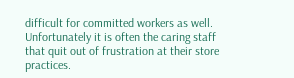difficult for committed workers as well. Unfortunately it is often the caring staff that quit out of frustration at their store practices.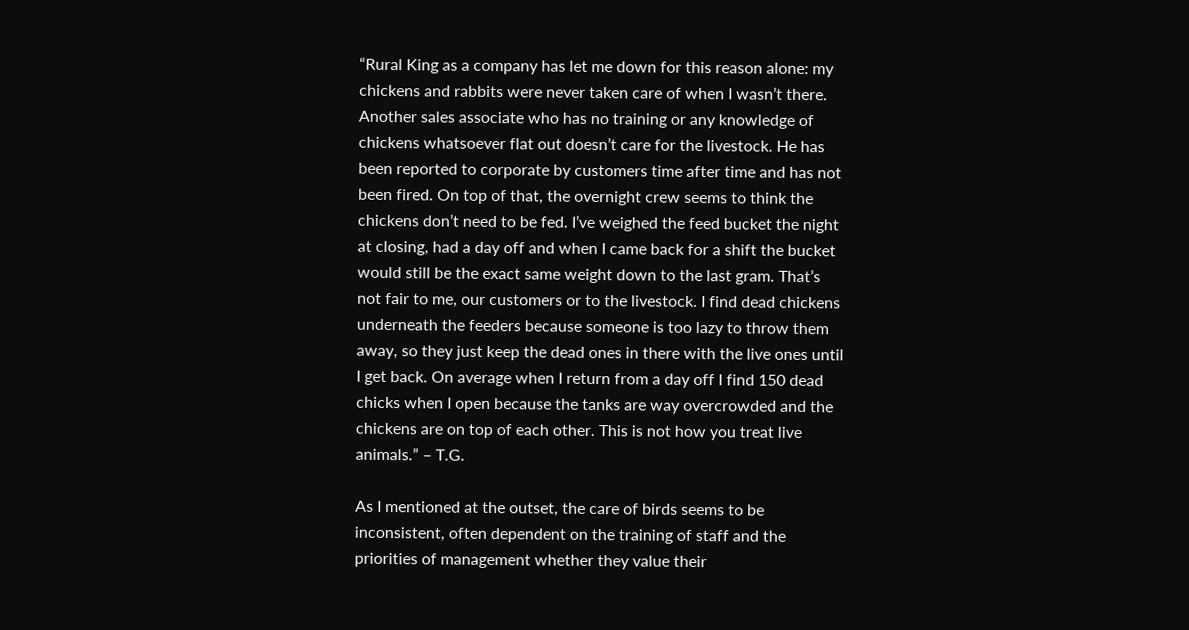“Rural King as a company has let me down for this reason alone: my chickens and rabbits were never taken care of when I wasn’t there. Another sales associate who has no training or any knowledge of chickens whatsoever flat out doesn’t care for the livestock. He has been reported to corporate by customers time after time and has not been fired. On top of that, the overnight crew seems to think the chickens don’t need to be fed. I’ve weighed the feed bucket the night at closing, had a day off and when I came back for a shift the bucket would still be the exact same weight down to the last gram. That’s not fair to me, our customers or to the livestock. I find dead chickens underneath the feeders because someone is too lazy to throw them away, so they just keep the dead ones in there with the live ones until I get back. On average when I return from a day off I find 150 dead chicks when I open because the tanks are way overcrowded and the chickens are on top of each other. This is not how you treat live animals.” – T.G.

As I mentioned at the outset, the care of birds seems to be inconsistent, often dependent on the training of staff and the priorities of management whether they value their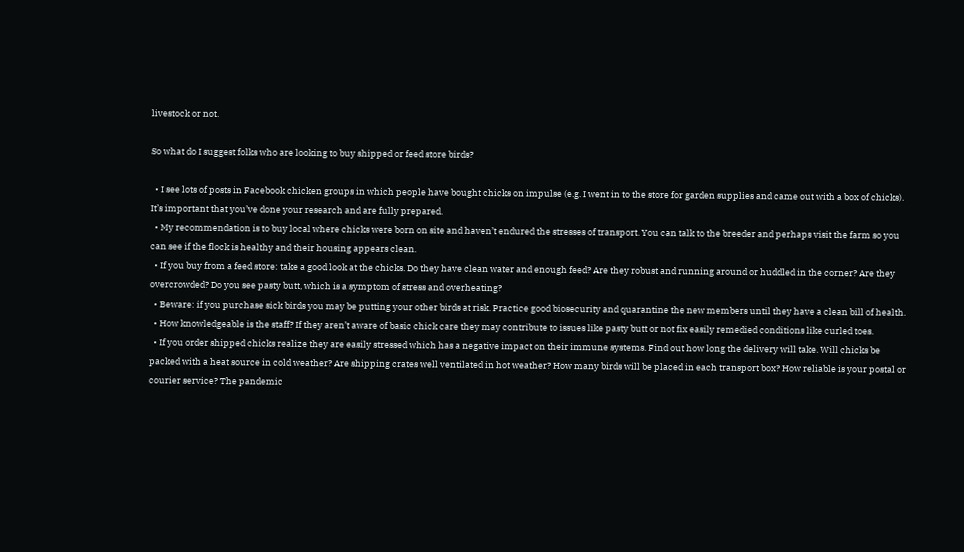livestock or not.

So what do I suggest folks who are looking to buy shipped or feed store birds?

  • I see lots of posts in Facebook chicken groups in which people have bought chicks on impulse (e.g. I went in to the store for garden supplies and came out with a box of chicks). It’s important that you’ve done your research and are fully prepared.
  • My recommendation is to buy local where chicks were born on site and haven’t endured the stresses of transport. You can talk to the breeder and perhaps visit the farm so you can see if the flock is healthy and their housing appears clean.
  • If you buy from a feed store: take a good look at the chicks. Do they have clean water and enough feed? Are they robust and running around or huddled in the corner? Are they overcrowded? Do you see pasty butt, which is a symptom of stress and overheating?
  • Beware: if you purchase sick birds you may be putting your other birds at risk. Practice good biosecurity and quarantine the new members until they have a clean bill of health.
  • How knowledgeable is the staff? If they aren’t aware of basic chick care they may contribute to issues like pasty butt or not fix easily remedied conditions like curled toes.
  • If you order shipped chicks realize they are easily stressed which has a negative impact on their immune systems. Find out how long the delivery will take. Will chicks be packed with a heat source in cold weather? Are shipping crates well ventilated in hot weather? How many birds will be placed in each transport box? How reliable is your postal or courier service? The pandemic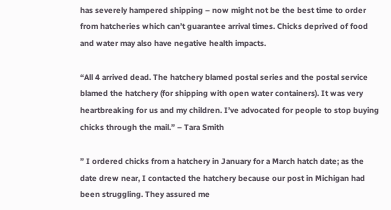has severely hampered shipping – now might not be the best time to order from hatcheries which can’t guarantee arrival times. Chicks deprived of food and water may also have negative health impacts.

“All 4 arrived dead. The hatchery blamed postal series and the postal service blamed the hatchery (for shipping with open water containers). It was very heartbreaking for us and my children. I’ve advocated for people to stop buying chicks through the mail.” – Tara Smith

” I ordered chicks from a hatchery in January for a March hatch date; as the date drew near, I contacted the hatchery because our post in Michigan had been struggling. They assured me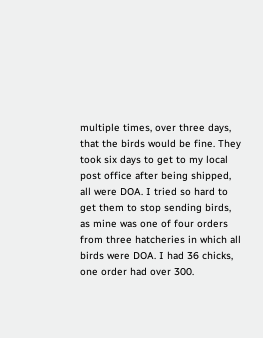multiple times, over three days, that the birds would be fine. They took six days to get to my local post office after being shipped, all were DOA. I tried so hard to get them to stop sending birds, as mine was one of four orders from three hatcheries in which all birds were DOA. I had 36 chicks, one order had over 300.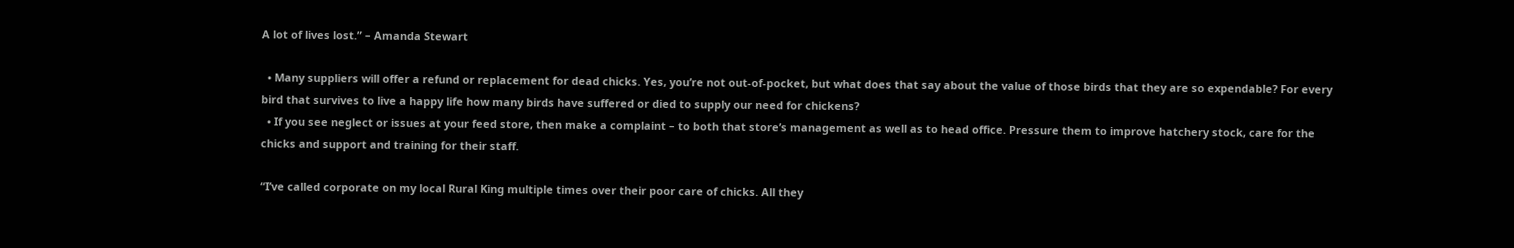A lot of lives lost.” – Amanda Stewart

  • Many suppliers will offer a refund or replacement for dead chicks. Yes, you’re not out-of-pocket, but what does that say about the value of those birds that they are so expendable? For every bird that survives to live a happy life how many birds have suffered or died to supply our need for chickens?
  • If you see neglect or issues at your feed store, then make a complaint – to both that store’s management as well as to head office. Pressure them to improve hatchery stock, care for the chicks and support and training for their staff.

“I’ve called corporate on my local Rural King multiple times over their poor care of chicks. All they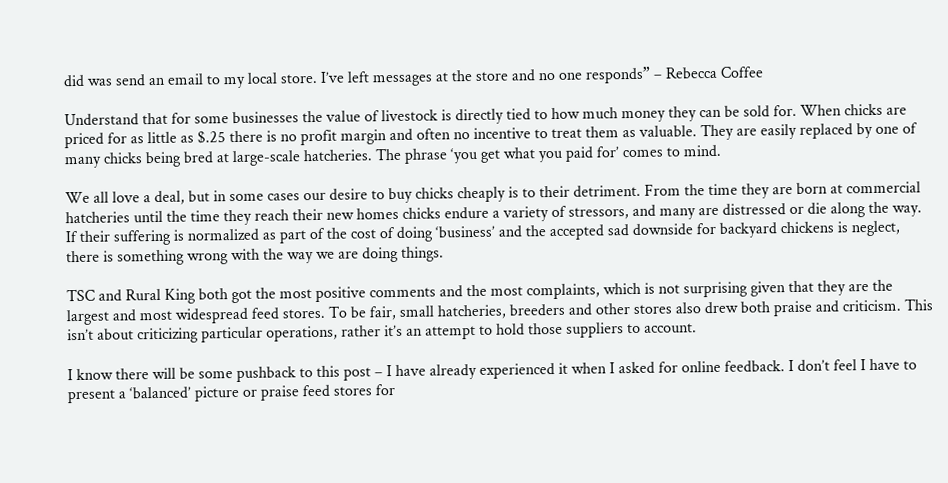did was send an email to my local store. I’ve left messages at the store and no one responds” – Rebecca Coffee

Understand that for some businesses the value of livestock is directly tied to how much money they can be sold for. When chicks are priced for as little as $.25 there is no profit margin and often no incentive to treat them as valuable. They are easily replaced by one of many chicks being bred at large-scale hatcheries. The phrase ‘you get what you paid for’ comes to mind.

We all love a deal, but in some cases our desire to buy chicks cheaply is to their detriment. From the time they are born at commercial hatcheries until the time they reach their new homes chicks endure a variety of stressors, and many are distressed or die along the way. If their suffering is normalized as part of the cost of doing ‘business’ and the accepted sad downside for backyard chickens is neglect, there is something wrong with the way we are doing things.

TSC and Rural King both got the most positive comments and the most complaints, which is not surprising given that they are the largest and most widespread feed stores. To be fair, small hatcheries, breeders and other stores also drew both praise and criticism. This isn’t about criticizing particular operations, rather it’s an attempt to hold those suppliers to account.

I know there will be some pushback to this post – I have already experienced it when I asked for online feedback. I don’t feel I have to present a ‘balanced’ picture or praise feed stores for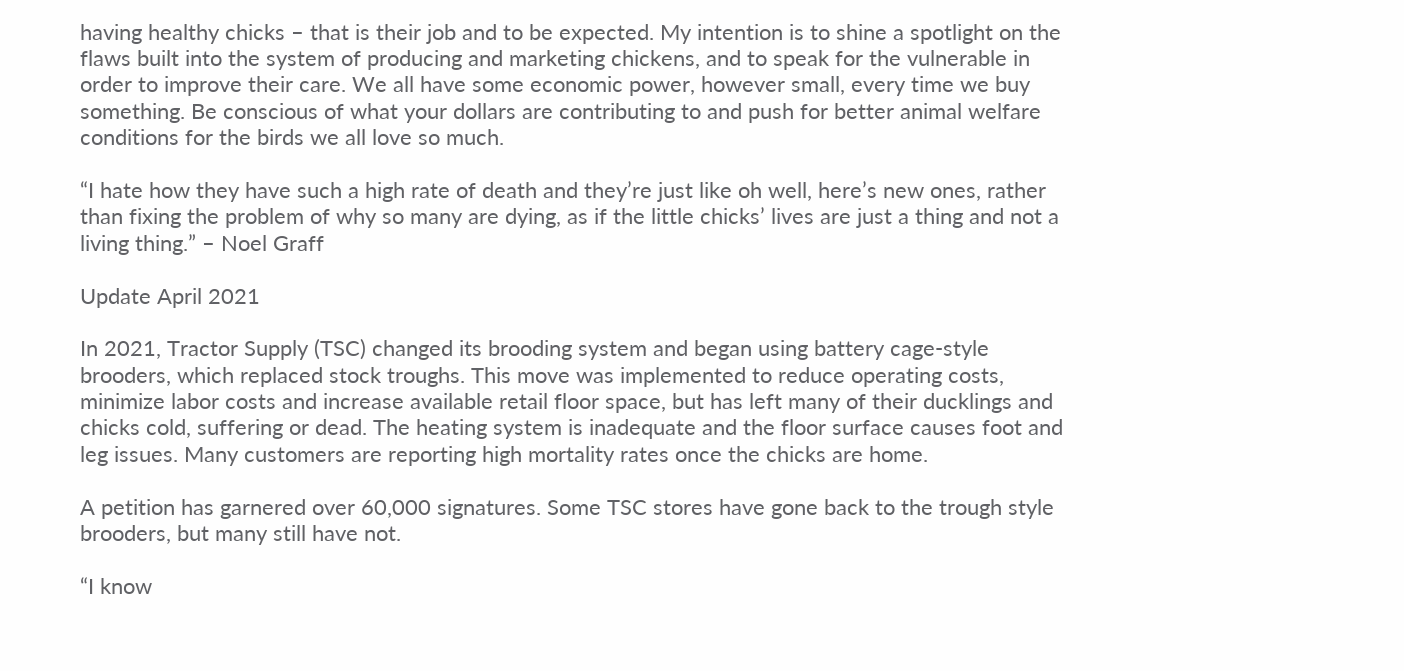having healthy chicks – that is their job and to be expected. My intention is to shine a spotlight on the flaws built into the system of producing and marketing chickens, and to speak for the vulnerable in order to improve their care. We all have some economic power, however small, every time we buy something. Be conscious of what your dollars are contributing to and push for better animal welfare conditions for the birds we all love so much.

“I hate how they have such a high rate of death and they’re just like oh well, here’s new ones, rather than fixing the problem of why so many are dying, as if the little chicks’ lives are just a thing and not a living thing.” – Noel Graff

Update April 2021

In 2021, Tractor Supply (TSC) changed its brooding system and began using battery cage-style brooders, which replaced stock troughs. This move was implemented to reduce operating costs, minimize labor costs and increase available retail floor space, but has left many of their ducklings and chicks cold, suffering or dead. The heating system is inadequate and the floor surface causes foot and leg issues. Many customers are reporting high mortality rates once the chicks are home.

A petition has garnered over 60,000 signatures. Some TSC stores have gone back to the trough style brooders, but many still have not.

“I know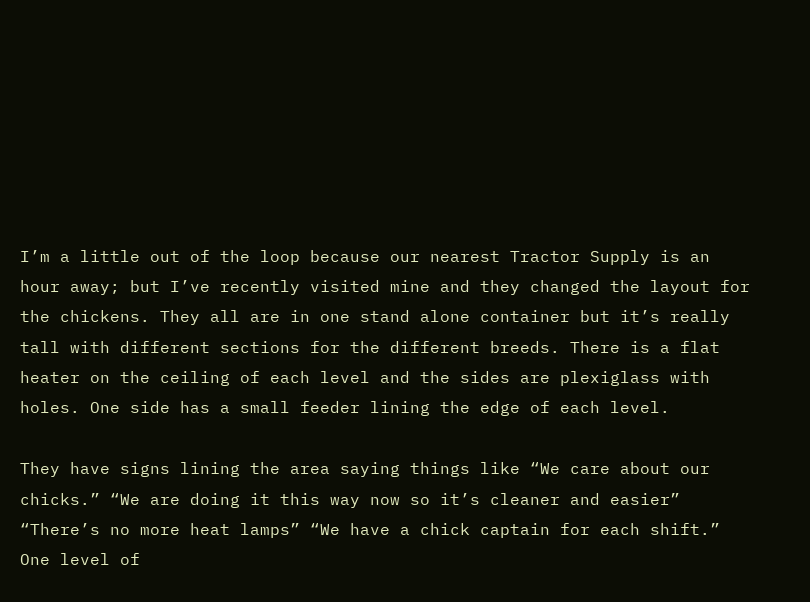I’m a little out of the loop because our nearest Tractor Supply is an hour away; but I’ve recently visited mine and they changed the layout for the chickens. They all are in one stand alone container but it’s really tall with different sections for the different breeds. There is a flat heater on the ceiling of each level and the sides are plexiglass with holes. One side has a small feeder lining the edge of each level.

They have signs lining the area saying things like “We care about our chicks.” “We are doing it this way now so it’s cleaner and easier” “There’s no more heat lamps” “We have a chick captain for each shift.” One level of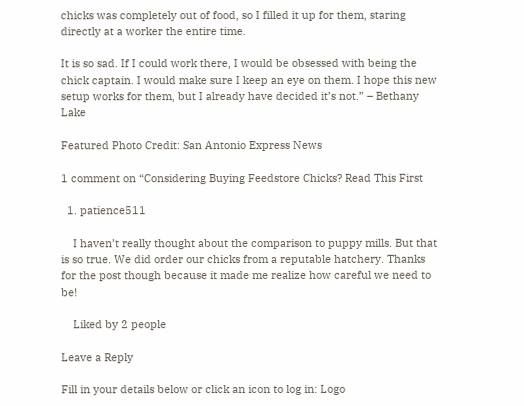chicks was completely out of food, so I filled it up for them, staring directly at a worker the entire time.

It is so sad. If I could work there, I would be obsessed with being the chick captain. I would make sure I keep an eye on them. I hope this new setup works for them, but I already have decided it’s not.” – Bethany Lake

Featured Photo Credit: San Antonio Express News

1 comment on “Considering Buying Feedstore Chicks? Read This First

  1. patience511

    I haven’t really thought about the comparison to puppy mills. But that is so true. We did order our chicks from a reputable hatchery. Thanks for the post though because it made me realize how careful we need to be!

    Liked by 2 people

Leave a Reply

Fill in your details below or click an icon to log in: Logo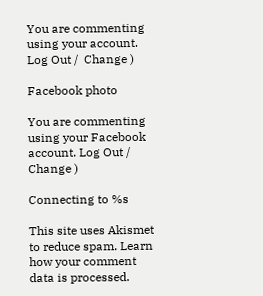You are commenting using your account. Log Out /  Change )

Facebook photo

You are commenting using your Facebook account. Log Out /  Change )

Connecting to %s

This site uses Akismet to reduce spam. Learn how your comment data is processed.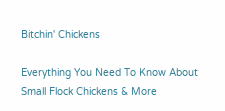Bitchin' Chickens

Everything You Need To Know About Small Flock Chickens & More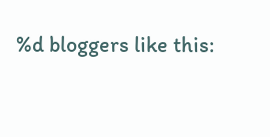%d bloggers like this: